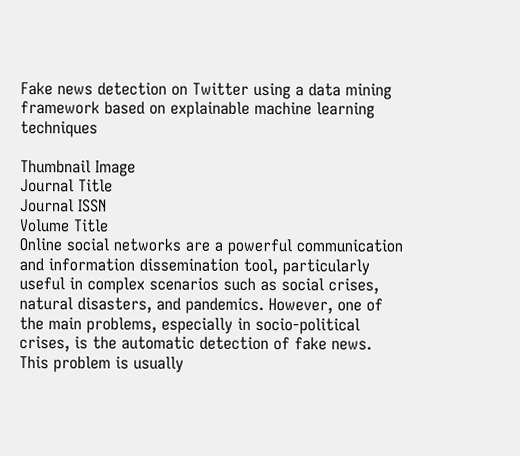Fake news detection on Twitter using a data mining framework based on explainable machine learning techniques

Thumbnail Image
Journal Title
Journal ISSN
Volume Title
Online social networks are a powerful communication and information dissemination tool, particularly useful in complex scenarios such as social crises, natural disasters, and pandemics. However, one of the main problems, especially in socio-political crises, is the automatic detection of fake news. This problem is usually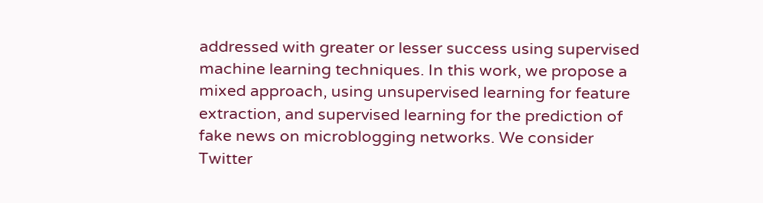addressed with greater or lesser success using supervised machine learning techniques. In this work, we propose a mixed approach, using unsupervised learning for feature extraction, and supervised learning for the prediction of fake news on microblogging networks. We consider Twitter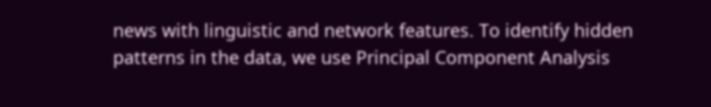news with linguistic and network features. To identify hidden patterns in the data, we use Principal Component Analysis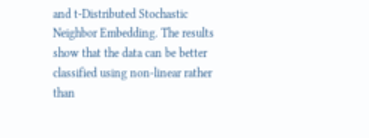and t-Distributed Stochastic Neighbor Embedding. The results show that the data can be better classified using non-linear rather than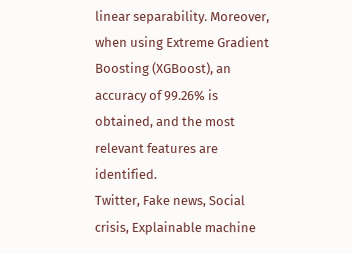linear separability. Moreover, when using Extreme Gradient Boosting (XGBoost), an accuracy of 99.26% is obtained, and the most relevant features are identified.
Twitter, Fake news, Social crisis, Explainable machine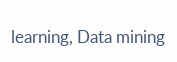learning, Data mining